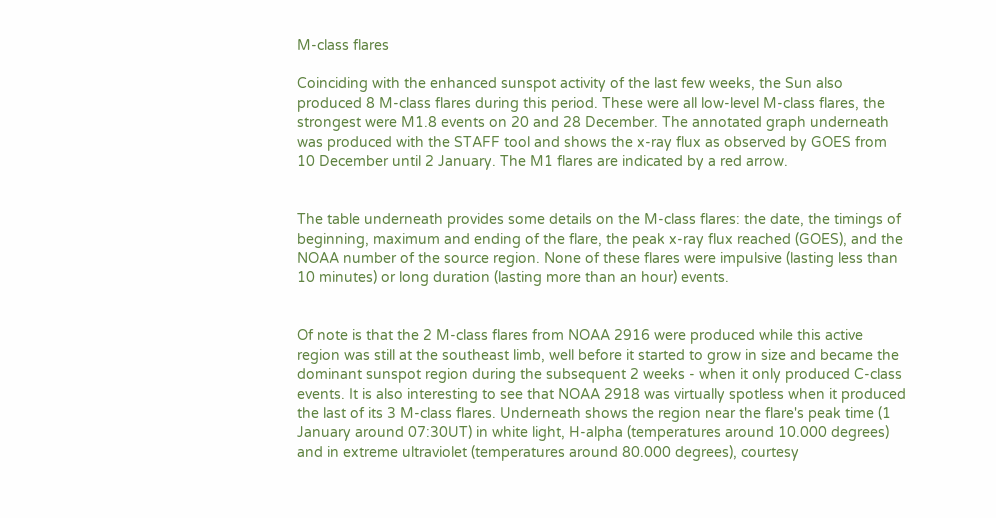M-class flares

Coinciding with the enhanced sunspot activity of the last few weeks, the Sun also produced 8 M-class flares during this period. These were all low-level M-class flares, the strongest were M1.8 events on 20 and 28 December. The annotated graph underneath was produced with the STAFF tool and shows the x-ray flux as observed by GOES from 10 December until 2 January. The M1 flares are indicated by a red arrow.


The table underneath provides some details on the M-class flares: the date, the timings of beginning, maximum and ending of the flare, the peak x-ray flux reached (GOES), and the NOAA number of the source region. None of these flares were impulsive (lasting less than 10 minutes) or long duration (lasting more than an hour) events.


Of note is that the 2 M-class flares from NOAA 2916 were produced while this active region was still at the southeast limb, well before it started to grow in size and became the dominant sunspot region during the subsequent 2 weeks - when it only produced C-class events. It is also interesting to see that NOAA 2918 was virtually spotless when it produced the last of its 3 M-class flares. Underneath shows the region near the flare's peak time (1 January around 07:30UT) in white light, H-alpha (temperatures around 10.000 degrees) and in extreme ultraviolet (temperatures around 80.000 degrees), courtesy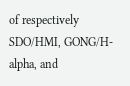of respectively SDO/HMI, GONG/H-alpha, and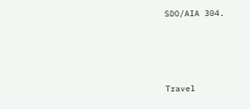SDO/AIA 304.




Travel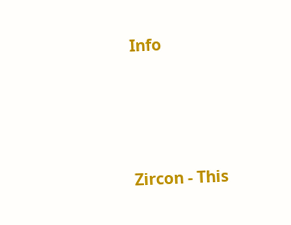Info





Zircon - This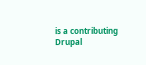is a contributing Drupal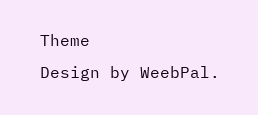Theme
Design by WeebPal.